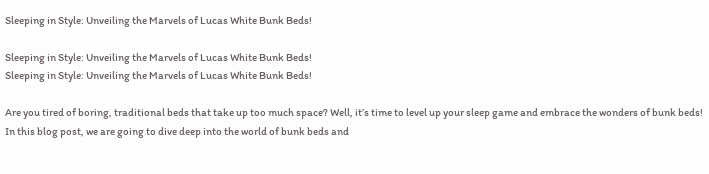Sleeping in Style: Unveiling the Marvels of Lucas White Bunk Beds!

Sleeping in Style: Unveiling the Marvels of Lucas White Bunk Beds!
Sleeping in Style: Unveiling the Marvels of Lucas White Bunk Beds!

Are you tired of boring, traditional beds that take up too much space? Well, it’s time to level up your sleep game and embrace the wonders of bunk beds! In this blog post, we are going to dive deep into the world of bunk beds and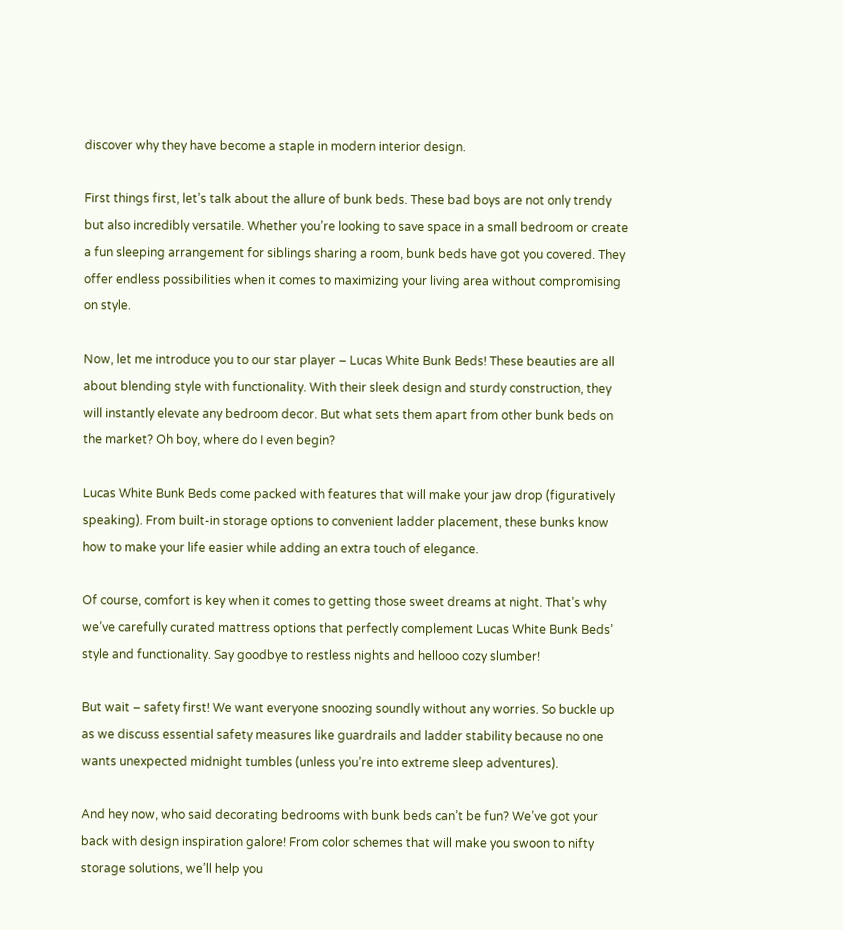discover why they have become a staple in modern interior design.

First things first, let’s talk about the allure of bunk beds. These bad boys are not only trendy but also incredibly versatile. Whether you’re looking to save space in a small bedroom or create a fun sleeping arrangement for siblings sharing a room, bunk beds have got you covered. They offer endless possibilities when it comes to maximizing your living area without compromising on style.

Now, let me introduce you to our star player – Lucas White Bunk Beds! These beauties are all about blending style with functionality. With their sleek design and sturdy construction, they will instantly elevate any bedroom decor. But what sets them apart from other bunk beds on the market? Oh boy, where do I even begin?

Lucas White Bunk Beds come packed with features that will make your jaw drop (figuratively speaking). From built-in storage options to convenient ladder placement, these bunks know how to make your life easier while adding an extra touch of elegance.

Of course, comfort is key when it comes to getting those sweet dreams at night. That’s why we’ve carefully curated mattress options that perfectly complement Lucas White Bunk Beds’ style and functionality. Say goodbye to restless nights and hellooo cozy slumber!

But wait – safety first! We want everyone snoozing soundly without any worries. So buckle up as we discuss essential safety measures like guardrails and ladder stability because no one wants unexpected midnight tumbles (unless you’re into extreme sleep adventures).

And hey now, who said decorating bedrooms with bunk beds can’t be fun? We’ve got your back with design inspiration galore! From color schemes that will make you swoon to nifty storage solutions, we’ll help you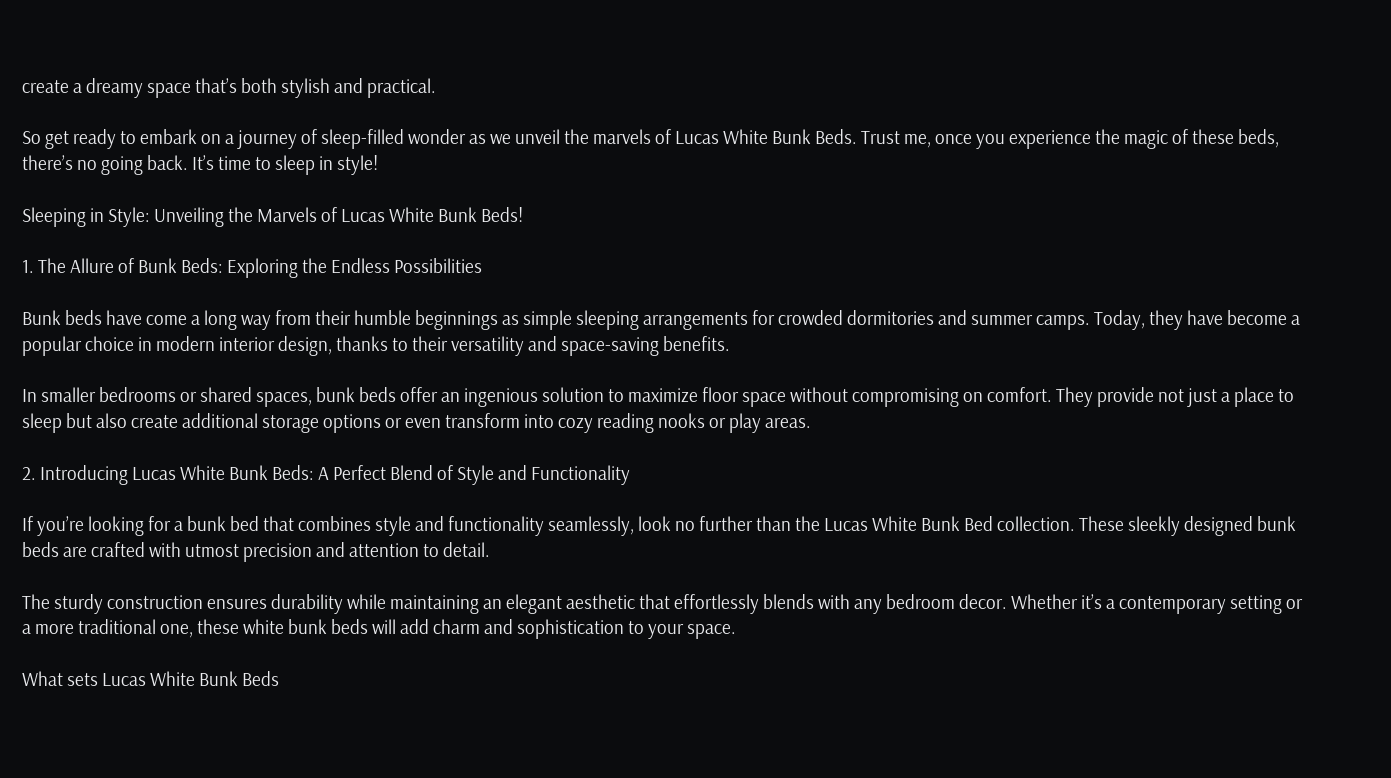create a dreamy space that’s both stylish and practical.

So get ready to embark on a journey of sleep-filled wonder as we unveil the marvels of Lucas White Bunk Beds. Trust me, once you experience the magic of these beds, there’s no going back. It’s time to sleep in style!

Sleeping in Style: Unveiling the Marvels of Lucas White Bunk Beds!

1. The Allure of Bunk Beds: Exploring the Endless Possibilities

Bunk beds have come a long way from their humble beginnings as simple sleeping arrangements for crowded dormitories and summer camps. Today, they have become a popular choice in modern interior design, thanks to their versatility and space-saving benefits.

In smaller bedrooms or shared spaces, bunk beds offer an ingenious solution to maximize floor space without compromising on comfort. They provide not just a place to sleep but also create additional storage options or even transform into cozy reading nooks or play areas.

2. Introducing Lucas White Bunk Beds: A Perfect Blend of Style and Functionality

If you’re looking for a bunk bed that combines style and functionality seamlessly, look no further than the Lucas White Bunk Bed collection. These sleekly designed bunk beds are crafted with utmost precision and attention to detail.

The sturdy construction ensures durability while maintaining an elegant aesthetic that effortlessly blends with any bedroom decor. Whether it’s a contemporary setting or a more traditional one, these white bunk beds will add charm and sophistication to your space.

What sets Lucas White Bunk Beds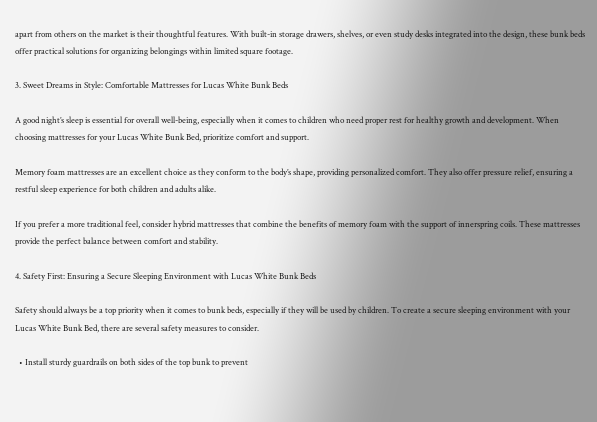apart from others on the market is their thoughtful features. With built-in storage drawers, shelves, or even study desks integrated into the design, these bunk beds offer practical solutions for organizing belongings within limited square footage.

3. Sweet Dreams in Style: Comfortable Mattresses for Lucas White Bunk Beds

A good night’s sleep is essential for overall well-being, especially when it comes to children who need proper rest for healthy growth and development. When choosing mattresses for your Lucas White Bunk Bed, prioritize comfort and support.

Memory foam mattresses are an excellent choice as they conform to the body’s shape, providing personalized comfort. They also offer pressure relief, ensuring a restful sleep experience for both children and adults alike.

If you prefer a more traditional feel, consider hybrid mattresses that combine the benefits of memory foam with the support of innerspring coils. These mattresses provide the perfect balance between comfort and stability.

4. Safety First: Ensuring a Secure Sleeping Environment with Lucas White Bunk Beds

Safety should always be a top priority when it comes to bunk beds, especially if they will be used by children. To create a secure sleeping environment with your Lucas White Bunk Bed, there are several safety measures to consider.

  • Install sturdy guardrails on both sides of the top bunk to prevent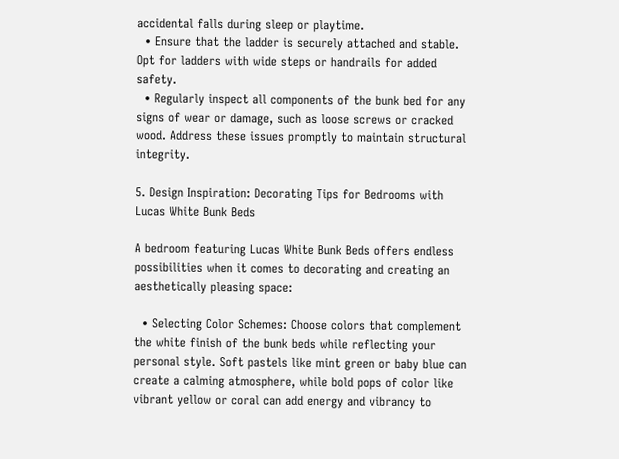accidental falls during sleep or playtime.
  • Ensure that the ladder is securely attached and stable. Opt for ladders with wide steps or handrails for added safety.
  • Regularly inspect all components of the bunk bed for any signs of wear or damage, such as loose screws or cracked wood. Address these issues promptly to maintain structural integrity.

5. Design Inspiration: Decorating Tips for Bedrooms with Lucas White Bunk Beds

A bedroom featuring Lucas White Bunk Beds offers endless possibilities when it comes to decorating and creating an aesthetically pleasing space:

  • Selecting Color Schemes: Choose colors that complement the white finish of the bunk beds while reflecting your personal style. Soft pastels like mint green or baby blue can create a calming atmosphere, while bold pops of color like vibrant yellow or coral can add energy and vibrancy to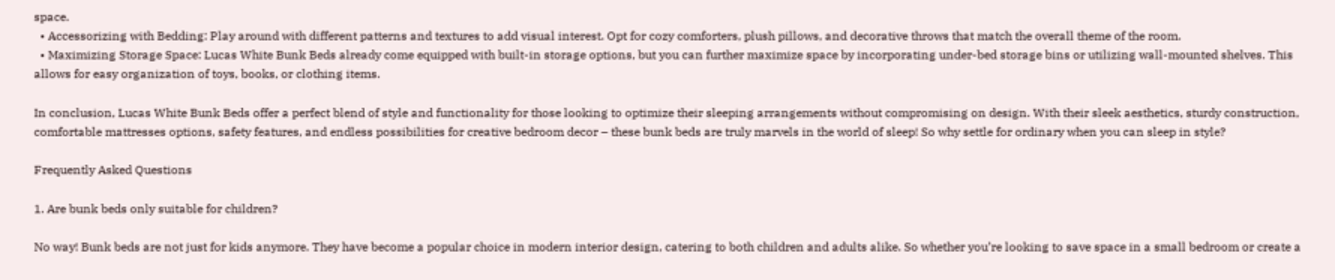space.
  • Accessorizing with Bedding: Play around with different patterns and textures to add visual interest. Opt for cozy comforters, plush pillows, and decorative throws that match the overall theme of the room.
  • Maximizing Storage Space: Lucas White Bunk Beds already come equipped with built-in storage options, but you can further maximize space by incorporating under-bed storage bins or utilizing wall-mounted shelves. This allows for easy organization of toys, books, or clothing items.

In conclusion, Lucas White Bunk Beds offer a perfect blend of style and functionality for those looking to optimize their sleeping arrangements without compromising on design. With their sleek aesthetics, sturdy construction, comfortable mattresses options, safety features, and endless possibilities for creative bedroom decor – these bunk beds are truly marvels in the world of sleep! So why settle for ordinary when you can sleep in style?

Frequently Asked Questions

1. Are bunk beds only suitable for children?

No way! Bunk beds are not just for kids anymore. They have become a popular choice in modern interior design, catering to both children and adults alike. So whether you’re looking to save space in a small bedroom or create a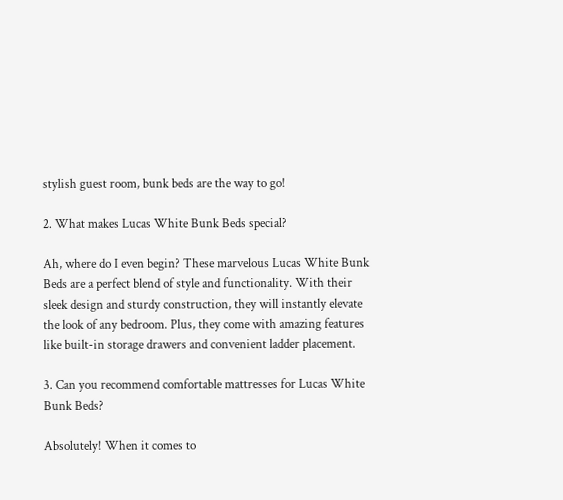stylish guest room, bunk beds are the way to go!

2. What makes Lucas White Bunk Beds special?

Ah, where do I even begin? These marvelous Lucas White Bunk Beds are a perfect blend of style and functionality. With their sleek design and sturdy construction, they will instantly elevate the look of any bedroom. Plus, they come with amazing features like built-in storage drawers and convenient ladder placement.

3. Can you recommend comfortable mattresses for Lucas White Bunk Beds?

Absolutely! When it comes to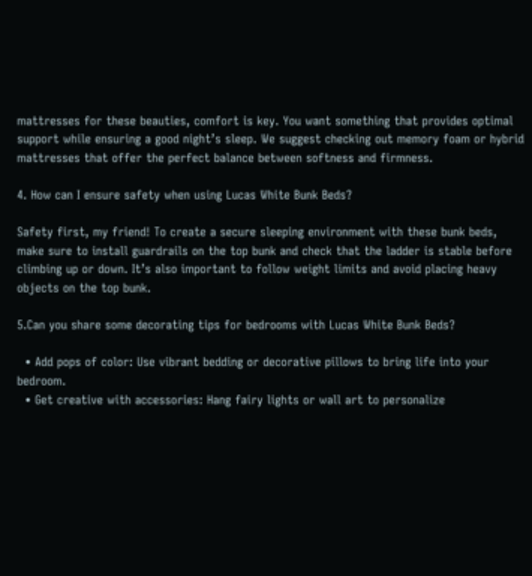mattresses for these beauties, comfort is key. You want something that provides optimal support while ensuring a good night’s sleep. We suggest checking out memory foam or hybrid mattresses that offer the perfect balance between softness and firmness.

4. How can I ensure safety when using Lucas White Bunk Beds?

Safety first, my friend! To create a secure sleeping environment with these bunk beds, make sure to install guardrails on the top bunk and check that the ladder is stable before climbing up or down. It’s also important to follow weight limits and avoid placing heavy objects on the top bunk.

5.Can you share some decorating tips for bedrooms with Lucas White Bunk Beds?

  • Add pops of color: Use vibrant bedding or decorative pillows to bring life into your bedroom.
  • Get creative with accessories: Hang fairy lights or wall art to personalize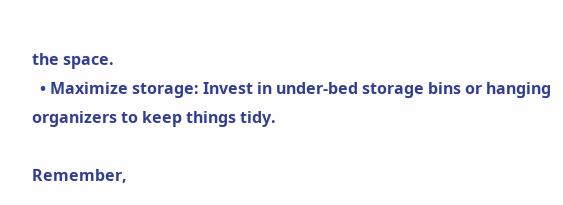the space.
  • Maximize storage: Invest in under-bed storage bins or hanging organizers to keep things tidy.

Remember,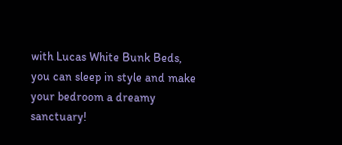with Lucas White Bunk Beds, you can sleep in style and make your bedroom a dreamy sanctuary!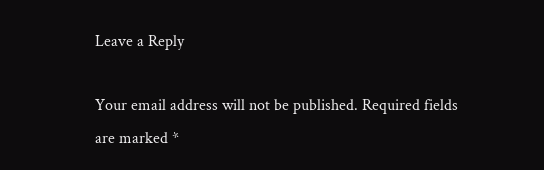Leave a Reply

Your email address will not be published. Required fields are marked *